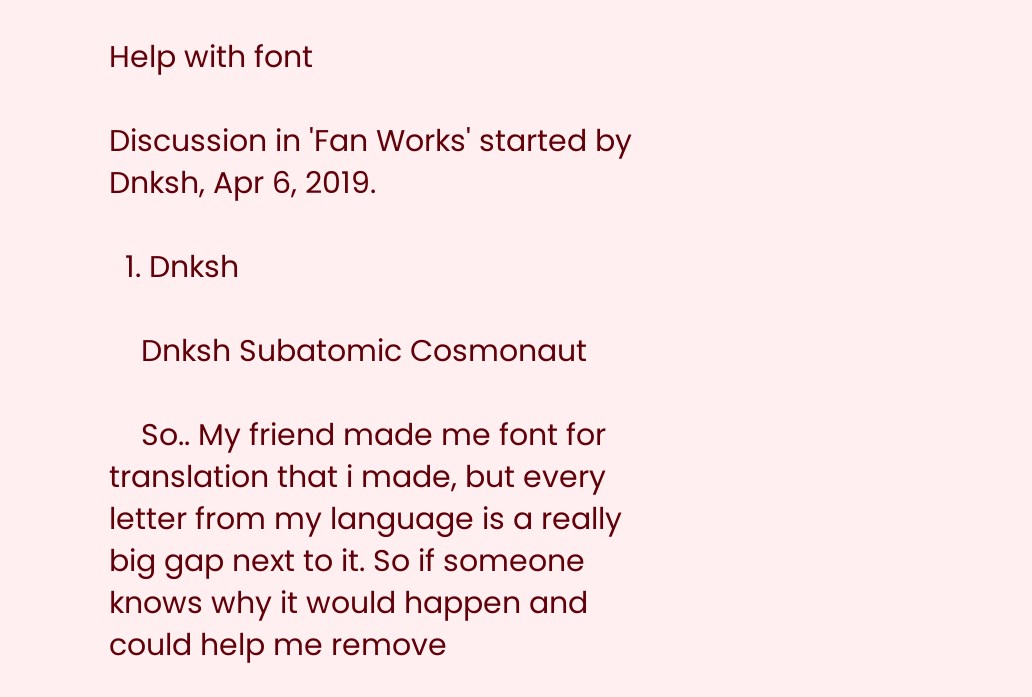Help with font

Discussion in 'Fan Works' started by Dnksh, Apr 6, 2019.

  1. Dnksh

    Dnksh Subatomic Cosmonaut

    So.. My friend made me font for translation that i made, but every letter from my language is a really big gap next to it. So if someone knows why it would happen and could help me remove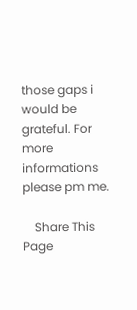those gaps i would be grateful. For more informations please pm me.

    Share This Page